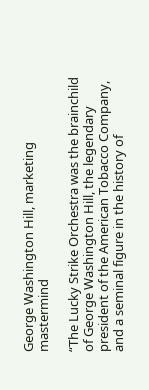George Washington Hill, marketing mastermind

“The Lucky Strike Orchestra was the brainchild of George Washington Hill, the legendary president of the American Tobacco Company, and a seminal figure in the history of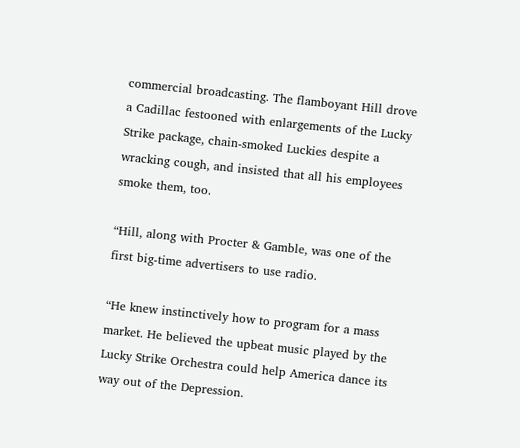commercial broadcasting. The flamboyant Hill drove a Cadillac festooned with enlargements of the Lucky Strike package, chain-smoked Luckies despite a wracking cough, and insisted that all his employees smoke them, too.

“Hill, along with Procter & Gamble, was one of the first big-time advertisers to use radio.

“He knew instinctively how to program for a mass market. He believed the upbeat music played by the Lucky Strike Orchestra could help America dance its way out of the Depression.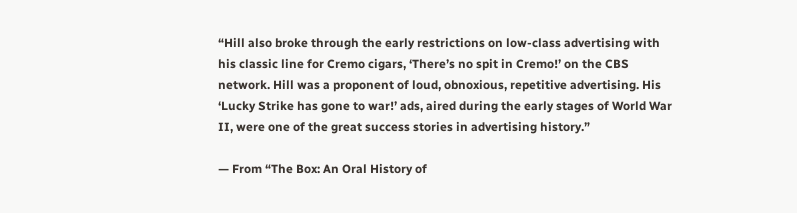“Hill also broke through the early restrictions on low-class advertising with his classic line for Cremo cigars, ‘There’s no spit in Cremo!’ on the CBS network. Hill was a proponent of loud, obnoxious, repetitive advertising. His ‘Lucky Strike has gone to war!’ ads, aired during the early stages of World War II, were one of the great success stories in advertising history.”

— From “The Box: An Oral History of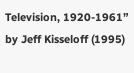Television, 1920-1961” by Jeff Kisseloff (1995)